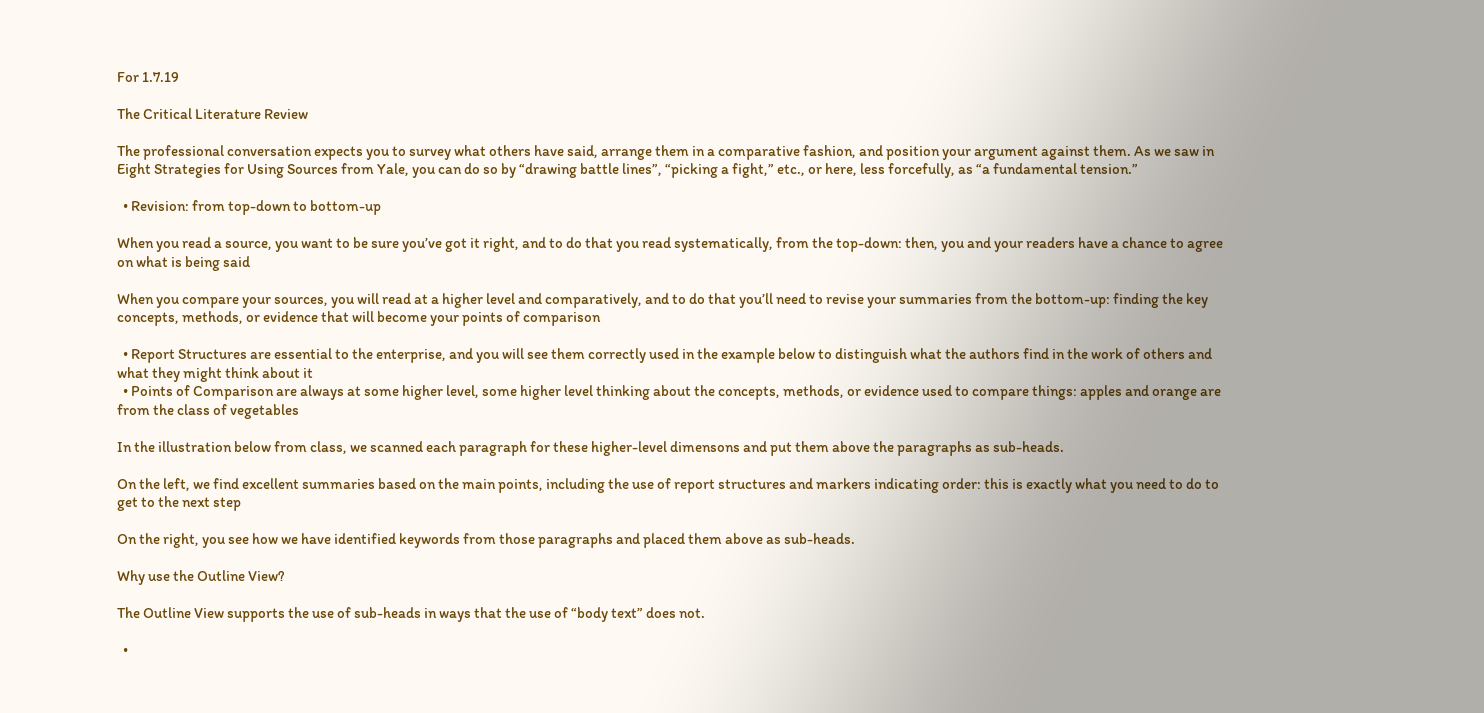For 1.7.19

The Critical Literature Review

The professional conversation expects you to survey what others have said, arrange them in a comparative fashion, and position your argument against them. As we saw in Eight Strategies for Using Sources from Yale, you can do so by “drawing battle lines”, “picking a fight,” etc., or here, less forcefully, as “a fundamental tension.”

  • Revision: from top-down to bottom-up

When you read a source, you want to be sure you’ve got it right, and to do that you read systematically, from the top-down: then, you and your readers have a chance to agree on what is being said

When you compare your sources, you will read at a higher level and comparatively, and to do that you’ll need to revise your summaries from the bottom-up: finding the key concepts, methods, or evidence that will become your points of comparison

  • Report Structures are essential to the enterprise, and you will see them correctly used in the example below to distinguish what the authors find in the work of others and what they might think about it
  • Points of Comparison are always at some higher level, some higher level thinking about the concepts, methods, or evidence used to compare things: apples and orange are from the class of vegetables

In the illustration below from class, we scanned each paragraph for these higher-level dimensons and put them above the paragraphs as sub-heads.

On the left, we find excellent summaries based on the main points, including the use of report structures and markers indicating order: this is exactly what you need to do to get to the next step

On the right, you see how we have identified keywords from those paragraphs and placed them above as sub-heads.

Why use the Outline View?

The Outline View supports the use of sub-heads in ways that the use of “body text” does not.

  •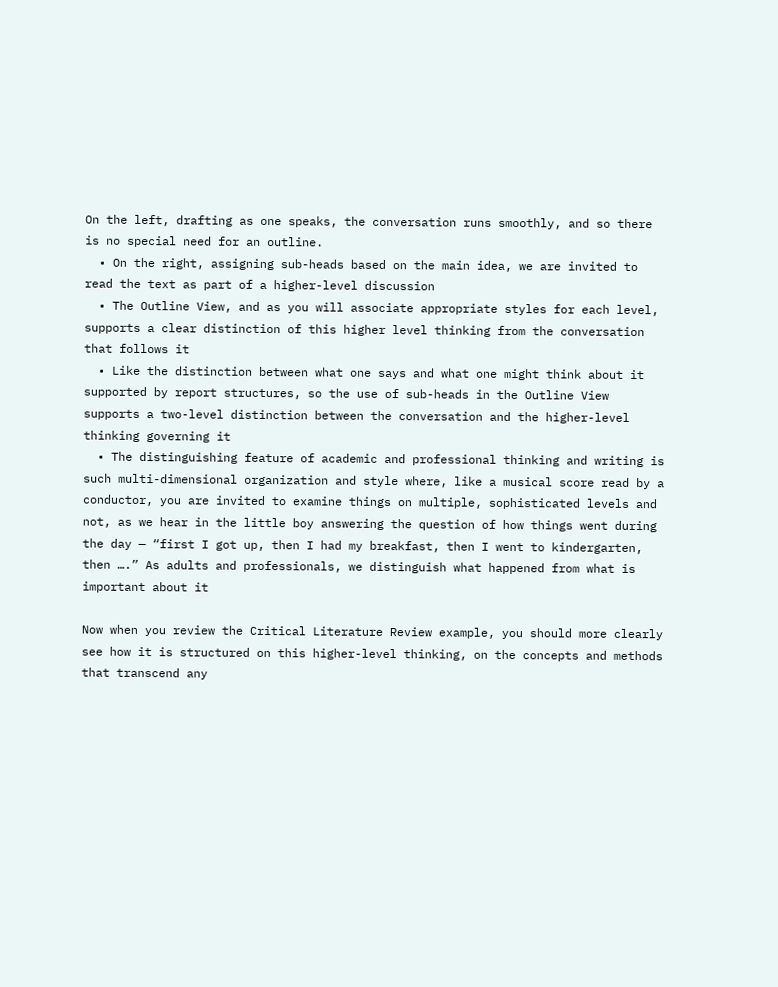On the left, drafting as one speaks, the conversation runs smoothly, and so there is no special need for an outline.
  • On the right, assigning sub-heads based on the main idea, we are invited to read the text as part of a higher-level discussion
  • The Outline View, and as you will associate appropriate styles for each level, supports a clear distinction of this higher level thinking from the conversation that follows it
  • Like the distinction between what one says and what one might think about it supported by report structures, so the use of sub-heads in the Outline View supports a two-level distinction between the conversation and the higher-level thinking governing it
  • The distinguishing feature of academic and professional thinking and writing is such multi-dimensional organization and style where, like a musical score read by a conductor, you are invited to examine things on multiple, sophisticated levels and not, as we hear in the little boy answering the question of how things went during the day — “first I got up, then I had my breakfast, then I went to kindergarten, then ….” As adults and professionals, we distinguish what happened from what is important about it

Now when you review the Critical Literature Review example, you should more clearly see how it is structured on this higher-level thinking, on the concepts and methods that transcend any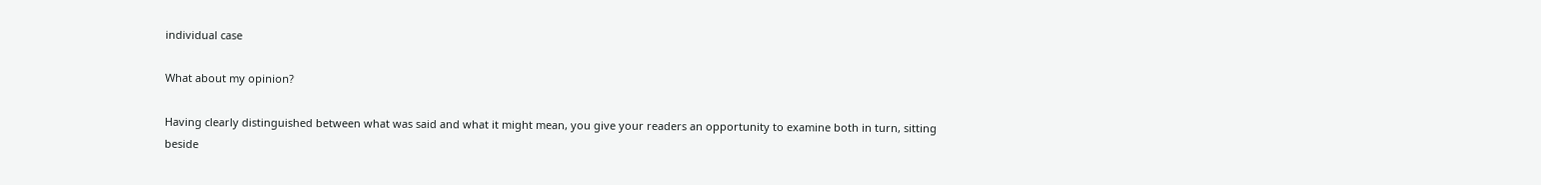individual case

What about my opinion?

Having clearly distinguished between what was said and what it might mean, you give your readers an opportunity to examine both in turn, sitting beside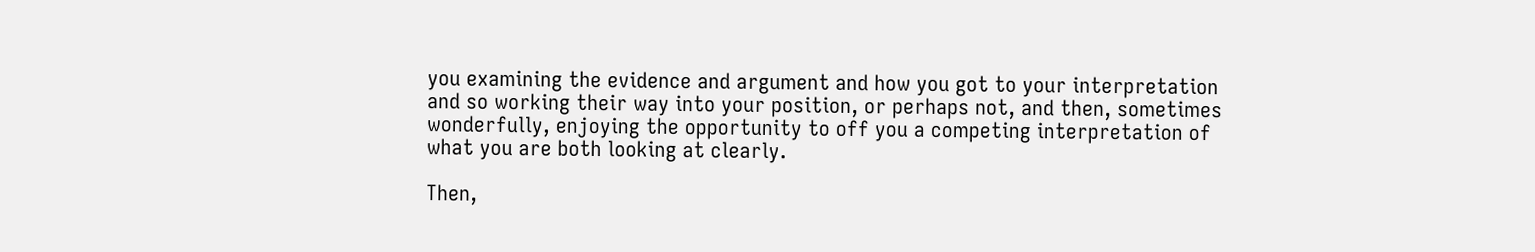you examining the evidence and argument and how you got to your interpretation and so working their way into your position, or perhaps not, and then, sometimes wonderfully, enjoying the opportunity to off you a competing interpretation of what you are both looking at clearly.

Then,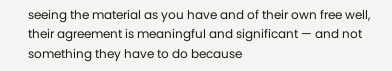seeing the material as you have and of their own free well, their agreement is meaningful and significant — and not something they have to do because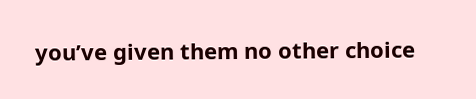you’ve given them no other choice